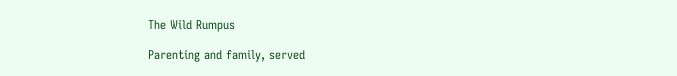The Wild Rumpus

Parenting and family, served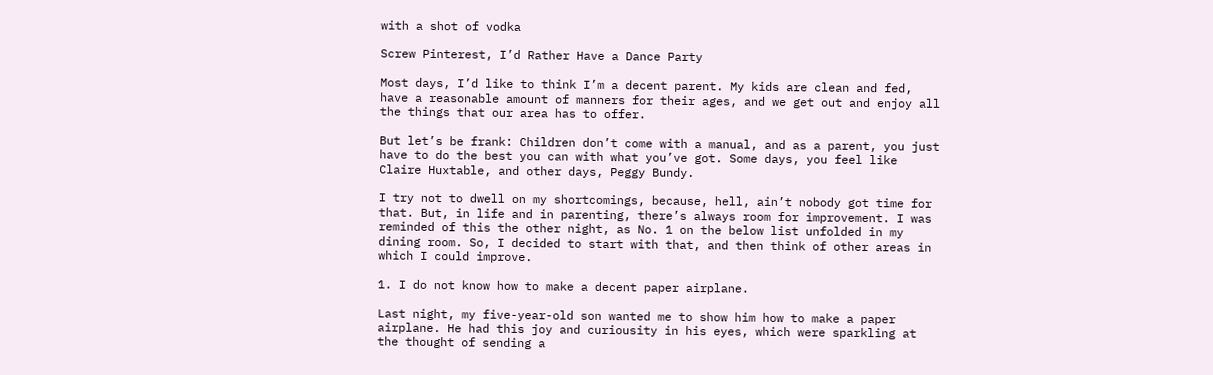with a shot of vodka

Screw Pinterest, I’d Rather Have a Dance Party

Most days, I’d like to think I’m a decent parent. My kids are clean and fed, have a reasonable amount of manners for their ages, and we get out and enjoy all the things that our area has to offer.

But let’s be frank: Children don’t come with a manual, and as a parent, you just have to do the best you can with what you’ve got. Some days, you feel like Claire Huxtable, and other days, Peggy Bundy.

I try not to dwell on my shortcomings, because, hell, ain’t nobody got time for that. But, in life and in parenting, there’s always room for improvement. I was reminded of this the other night, as No. 1 on the below list unfolded in my dining room. So, I decided to start with that, and then think of other areas in which I could improve.

1. I do not know how to make a decent paper airplane.

Last night, my five-year-old son wanted me to show him how to make a paper airplane. He had this joy and curiousity in his eyes, which were sparkling at the thought of sending a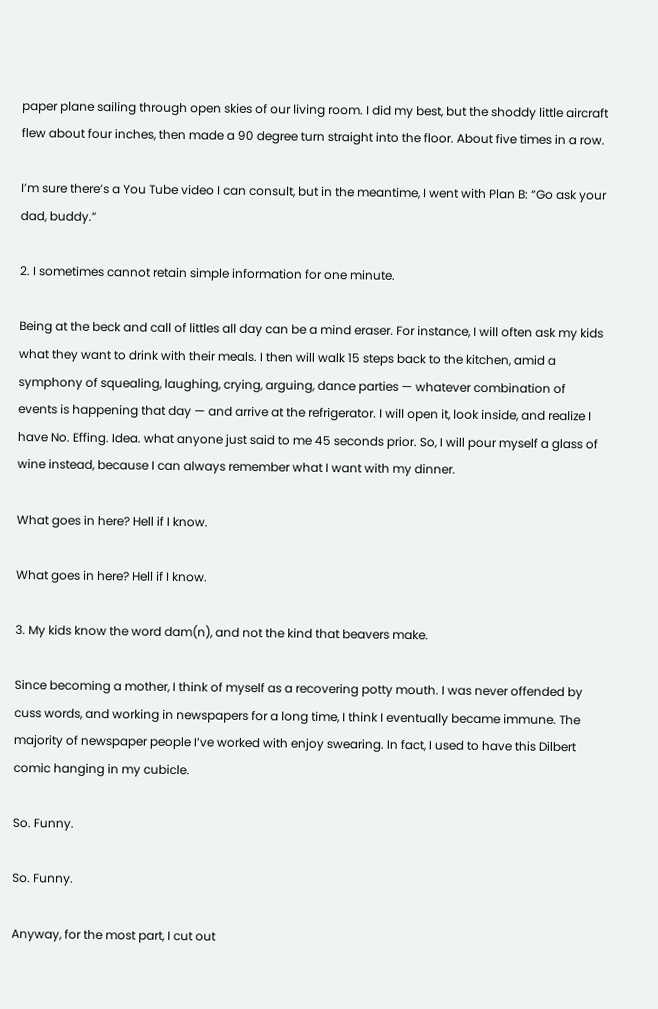paper plane sailing through open skies of our living room. I did my best, but the shoddy little aircraft flew about four inches, then made a 90 degree turn straight into the floor. About five times in a row.

I’m sure there’s a You Tube video I can consult, but in the meantime, I went with Plan B: “Go ask your dad, buddy.”

2. I sometimes cannot retain simple information for one minute.

Being at the beck and call of littles all day can be a mind eraser. For instance, I will often ask my kids what they want to drink with their meals. I then will walk 15 steps back to the kitchen, amid a symphony of squealing, laughing, crying, arguing, dance parties — whatever combination of events is happening that day — and arrive at the refrigerator. I will open it, look inside, and realize I have No. Effing. Idea. what anyone just said to me 45 seconds prior. So, I will pour myself a glass of wine instead, because I can always remember what I want with my dinner.

What goes in here? Hell if I know.

What goes in here? Hell if I know.

3. My kids know the word dam(n), and not the kind that beavers make.

Since becoming a mother, I think of myself as a recovering potty mouth. I was never offended by cuss words, and working in newspapers for a long time, I think I eventually became immune. The majority of newspaper people I’ve worked with enjoy swearing. In fact, I used to have this Dilbert comic hanging in my cubicle.

So. Funny.

So. Funny.

Anyway, for the most part, I cut out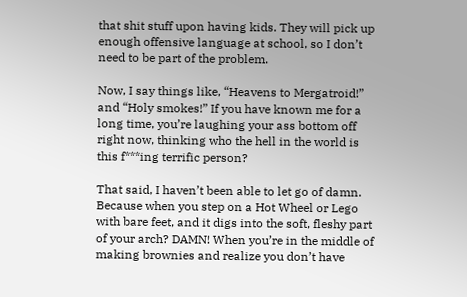that shit stuff upon having kids. They will pick up enough offensive language at school, so I don’t need to be part of the problem.

Now, I say things like, “Heavens to Mergatroid!” and “Holy smokes!” If you have known me for a long time, you’re laughing your ass bottom off right now, thinking who the hell in the world is this f***ing terrific person?

That said, I haven’t been able to let go of damn. Because when you step on a Hot Wheel or Lego with bare feet, and it digs into the soft, fleshy part of your arch? DAMN! When you’re in the middle of making brownies and realize you don’t have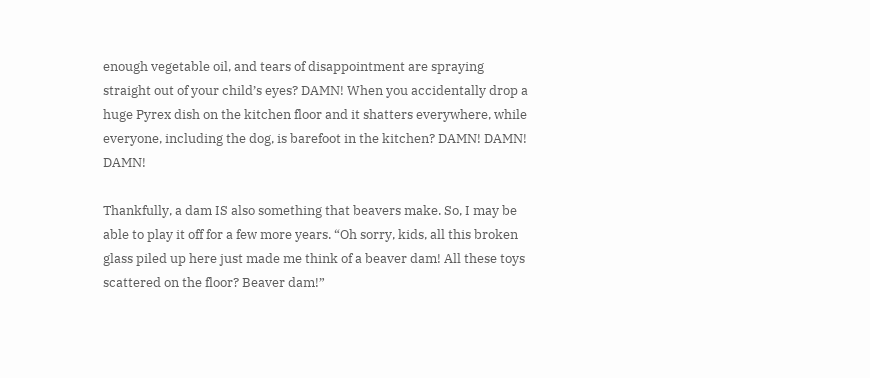enough vegetable oil, and tears of disappointment are spraying straight out of your child’s eyes? DAMN! When you accidentally drop a huge Pyrex dish on the kitchen floor and it shatters everywhere, while everyone, including the dog, is barefoot in the kitchen? DAMN! DAMN! DAMN!

Thankfully, a dam IS also something that beavers make. So, I may be able to play it off for a few more years. “Oh sorry, kids, all this broken glass piled up here just made me think of a beaver dam! All these toys scattered on the floor? Beaver dam!”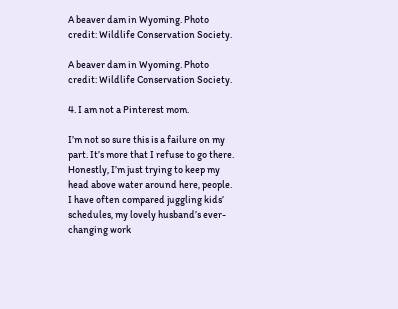A beaver dam in Wyoming. Photo credit: Wildlife Conservation Society.

A beaver dam in Wyoming. Photo credit: Wildlife Conservation Society.

4. I am not a Pinterest mom.

I’m not so sure this is a failure on my part. It’s more that I refuse to go there. Honestly, I’m just trying to keep my head above water around here, people. I have often compared juggling kids’ schedules, my lovely husband’s ever-changing work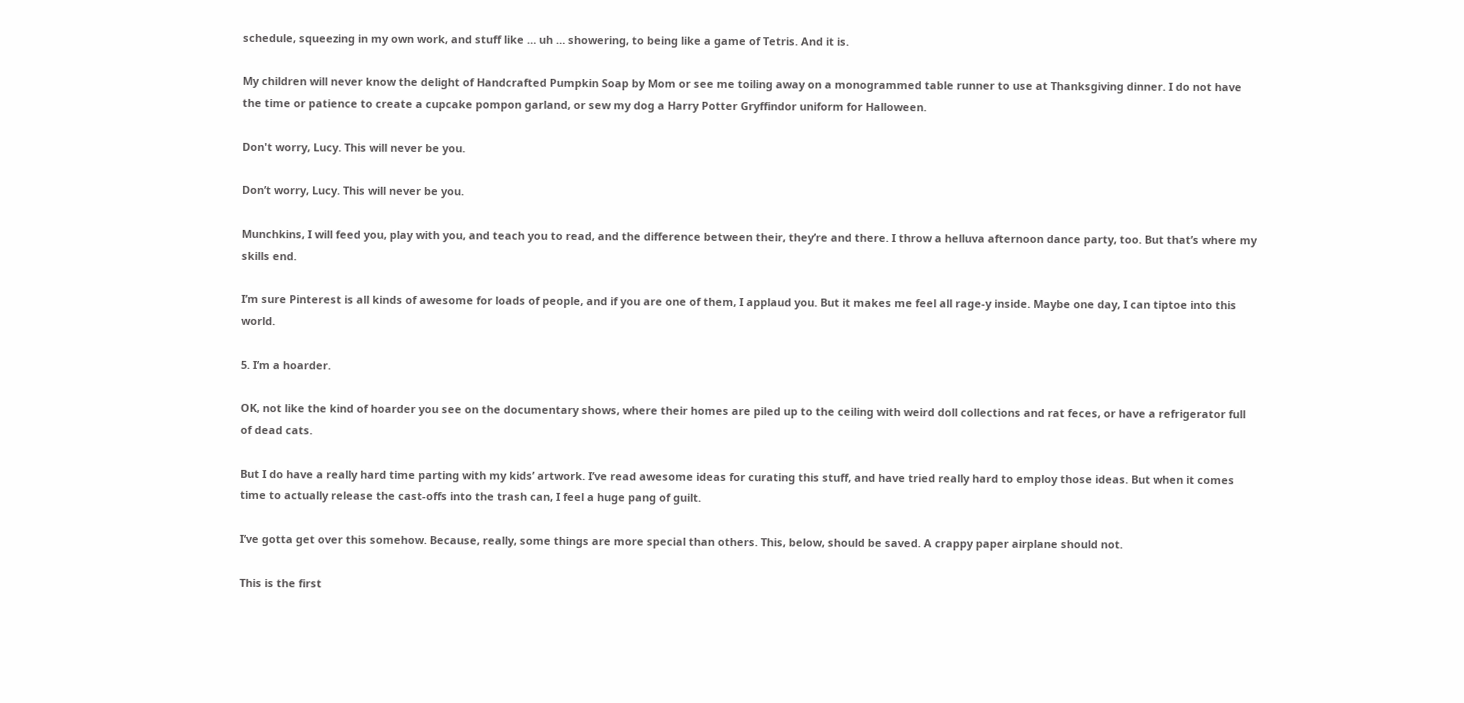schedule, squeezing in my own work, and stuff like … uh … showering, to being like a game of Tetris. And it is.

My children will never know the delight of Handcrafted Pumpkin Soap by Mom or see me toiling away on a monogrammed table runner to use at Thanksgiving dinner. I do not have the time or patience to create a cupcake pompon garland, or sew my dog a Harry Potter Gryffindor uniform for Halloween.

Don't worry, Lucy. This will never be you.

Don’t worry, Lucy. This will never be you.

Munchkins, I will feed you, play with you, and teach you to read, and the difference between their, they’re and there. I throw a helluva afternoon dance party, too. But that’s where my skills end.

I’m sure Pinterest is all kinds of awesome for loads of people, and if you are one of them, I applaud you. But it makes me feel all rage-y inside. Maybe one day, I can tiptoe into this world.

5. I’m a hoarder.

OK, not like the kind of hoarder you see on the documentary shows, where their homes are piled up to the ceiling with weird doll collections and rat feces, or have a refrigerator full of dead cats.

But I do have a really hard time parting with my kids’ artwork. I’ve read awesome ideas for curating this stuff, and have tried really hard to employ those ideas. But when it comes time to actually release the cast-offs into the trash can, I feel a huge pang of guilt.

I’ve gotta get over this somehow. Because, really, some things are more special than others. This, below, should be saved. A crappy paper airplane should not.

This is the first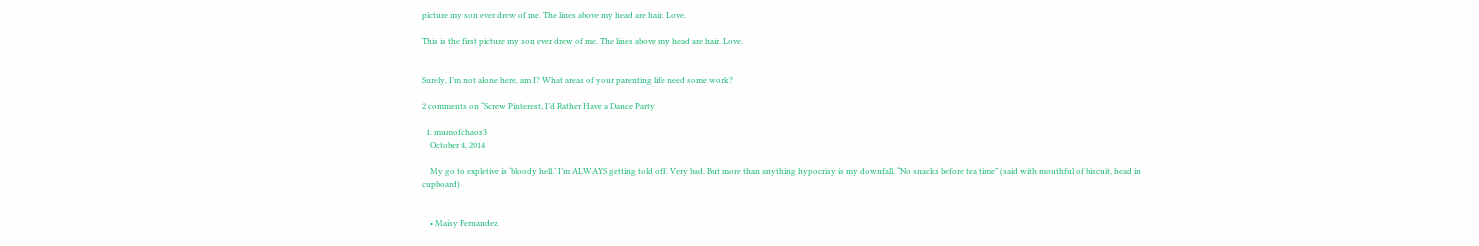picture my son ever drew of me. The lines above my head are hair. Love.

This is the first picture my son ever drew of me. The lines above my head are hair. Love.


Surely, I’m not alone here, am I? What areas of your parenting life need some work?

2 comments on “Screw Pinterest, I’d Rather Have a Dance Party

  1. mumofchaos3
    October 4, 2014

    My go to expletive is ‘bloody hell.’ I’m ALWAYS getting told off. Very bad. But more than anything hypocrisy is my downfall. “No snacks before tea time” (said with mouthful of biscuit, head in cupboard)


    • Maisy Fernandez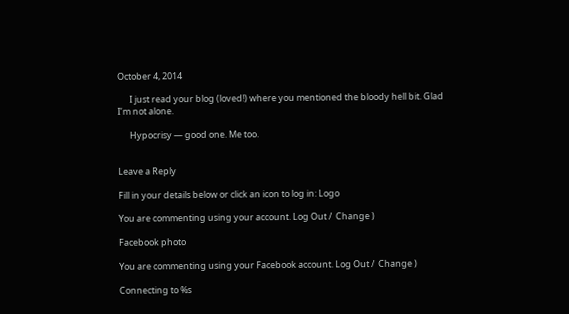October 4, 2014

      I just read your blog (loved!) where you mentioned the bloody hell bit. Glad I’m not alone.

      Hypocrisy — good one. Me too.


Leave a Reply

Fill in your details below or click an icon to log in: Logo

You are commenting using your account. Log Out /  Change )

Facebook photo

You are commenting using your Facebook account. Log Out /  Change )

Connecting to %s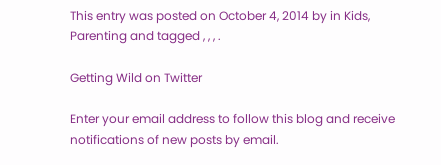This entry was posted on October 4, 2014 by in Kids, Parenting and tagged , , , .

Getting Wild on Twitter

Enter your email address to follow this blog and receive notifications of new posts by email.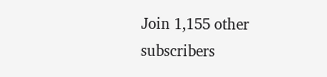Join 1,155 other subscribers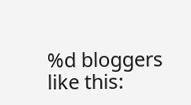%d bloggers like this: